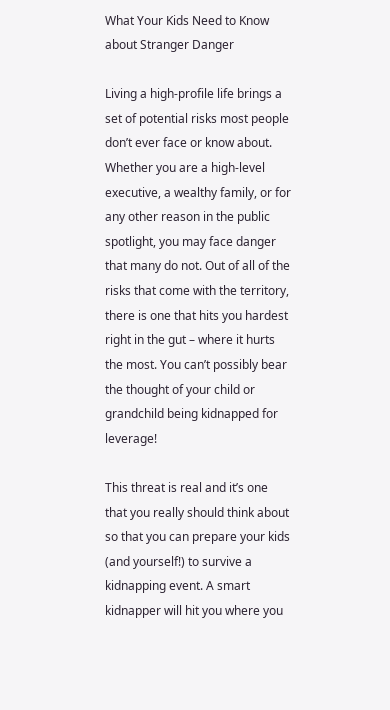What Your Kids Need to Know about Stranger Danger

Living a high-profile life brings a set of potential risks most people don’t ever face or know about. Whether you are a high-level executive, a wealthy family, or for any other reason in the public spotlight, you may face danger that many do not. Out of all of the risks that come with the territory, there is one that hits you hardest right in the gut – where it hurts the most. You can’t possibly bear the thought of your child or grandchild being kidnapped for leverage!

This threat is real and it’s one that you really should think about so that you can prepare your kids (and yourself!) to survive a kidnapping event. A smart kidnapper will hit you where you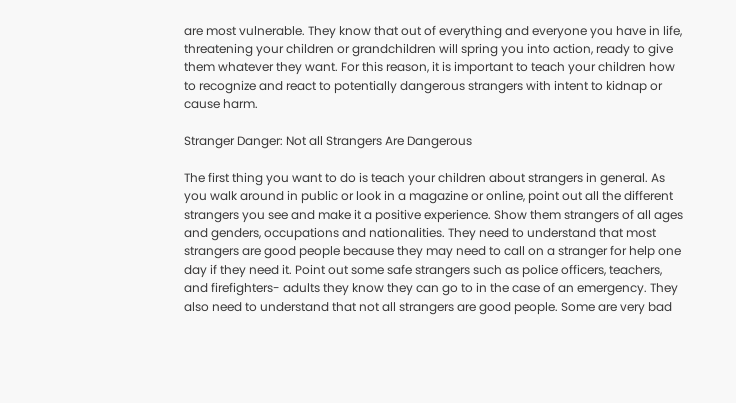are most vulnerable. They know that out of everything and everyone you have in life, threatening your children or grandchildren will spring you into action, ready to give them whatever they want. For this reason, it is important to teach your children how to recognize and react to potentially dangerous strangers with intent to kidnap or cause harm.

Stranger Danger: Not all Strangers Are Dangerous

The first thing you want to do is teach your children about strangers in general. As you walk around in public or look in a magazine or online, point out all the different strangers you see and make it a positive experience. Show them strangers of all ages and genders, occupations and nationalities. They need to understand that most strangers are good people because they may need to call on a stranger for help one day if they need it. Point out some safe strangers such as police officers, teachers, and firefighters- adults they know they can go to in the case of an emergency. They also need to understand that not all strangers are good people. Some are very bad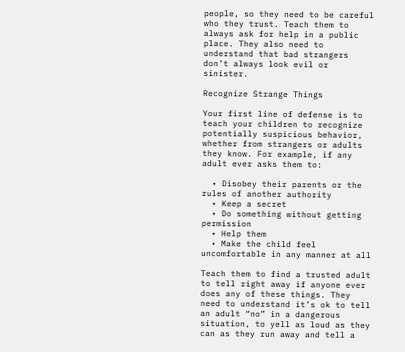people, so they need to be careful who they trust. Teach them to always ask for help in a public place. They also need to understand that bad strangers don’t always look evil or sinister.

Recognize Strange Things

Your first line of defense is to teach your children to recognize potentially suspicious behavior, whether from strangers or adults they know. For example, if any adult ever asks them to:

  • Disobey their parents or the rules of another authority
  • Keep a secret
  • Do something without getting permission
  • Help them
  • Make the child feel uncomfortable in any manner at all

Teach them to find a trusted adult to tell right away if anyone ever does any of these things. They need to understand it’s ok to tell an adult “no” in a dangerous situation, to yell as loud as they can as they run away and tell a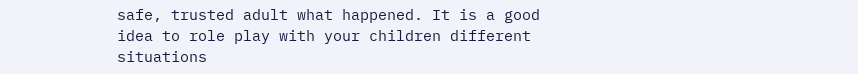safe, trusted adult what happened. It is a good idea to role play with your children different situations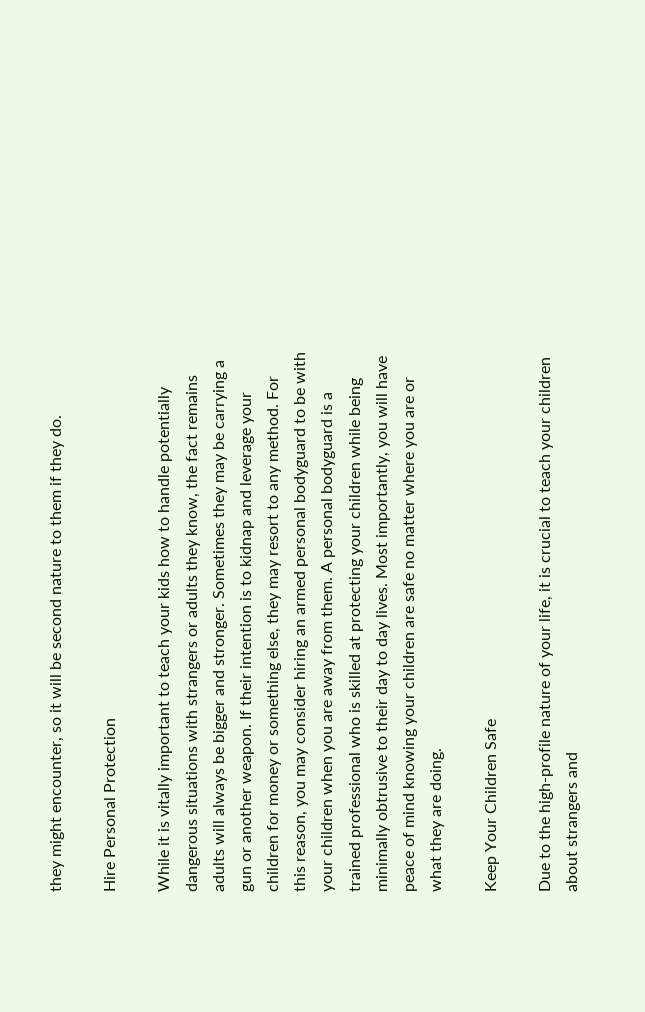they might encounter, so it will be second nature to them if they do.

Hire Personal Protection

While it is vitally important to teach your kids how to handle potentially dangerous situations with strangers or adults they know, the fact remains adults will always be bigger and stronger. Sometimes they may be carrying a gun or another weapon. If their intention is to kidnap and leverage your children for money or something else, they may resort to any method. For this reason, you may consider hiring an armed personal bodyguard to be with your children when you are away from them. A personal bodyguard is a trained professional who is skilled at protecting your children while being minimally obtrusive to their day to day lives. Most importantly, you will have peace of mind knowing your children are safe no matter where you are or what they are doing.

Keep Your Children Safe

Due to the high-profile nature of your life, it is crucial to teach your children about strangers and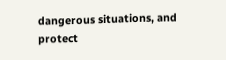dangerous situations, and protect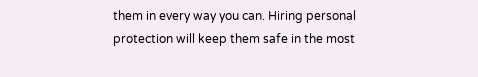them in every way you can. Hiring personal protection will keep them safe in the most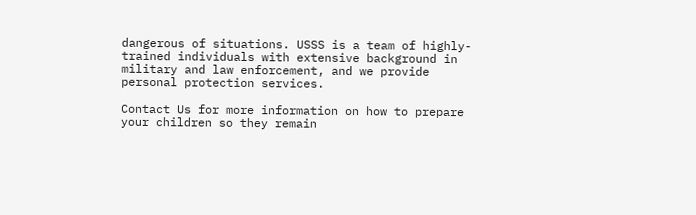dangerous of situations. USSS is a team of highly-trained individuals with extensive background in military and law enforcement, and we provide personal protection services.

Contact Us for more information on how to prepare your children so they remain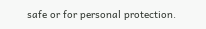safe or for personal protection.